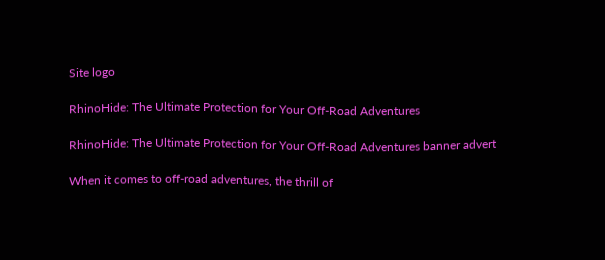Site logo

RhinoHide: The Ultimate Protection for Your Off-Road Adventures

RhinoHide: The Ultimate Protection for Your Off-Road Adventures banner advert

When it comes to off-road adventures, the thrill of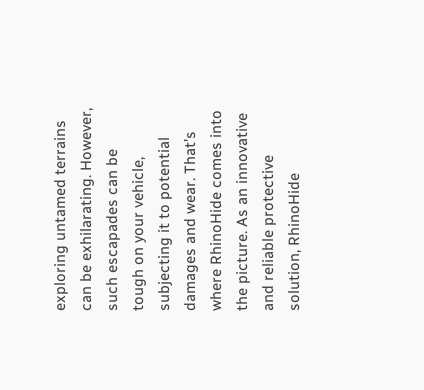exploring untamed terrains can be exhilarating. However, such escapades can be tough on your vehicle, subjecting it to potential damages and wear. That’s where RhinoHide comes into the picture. As an innovative and reliable protective solution, RhinoHide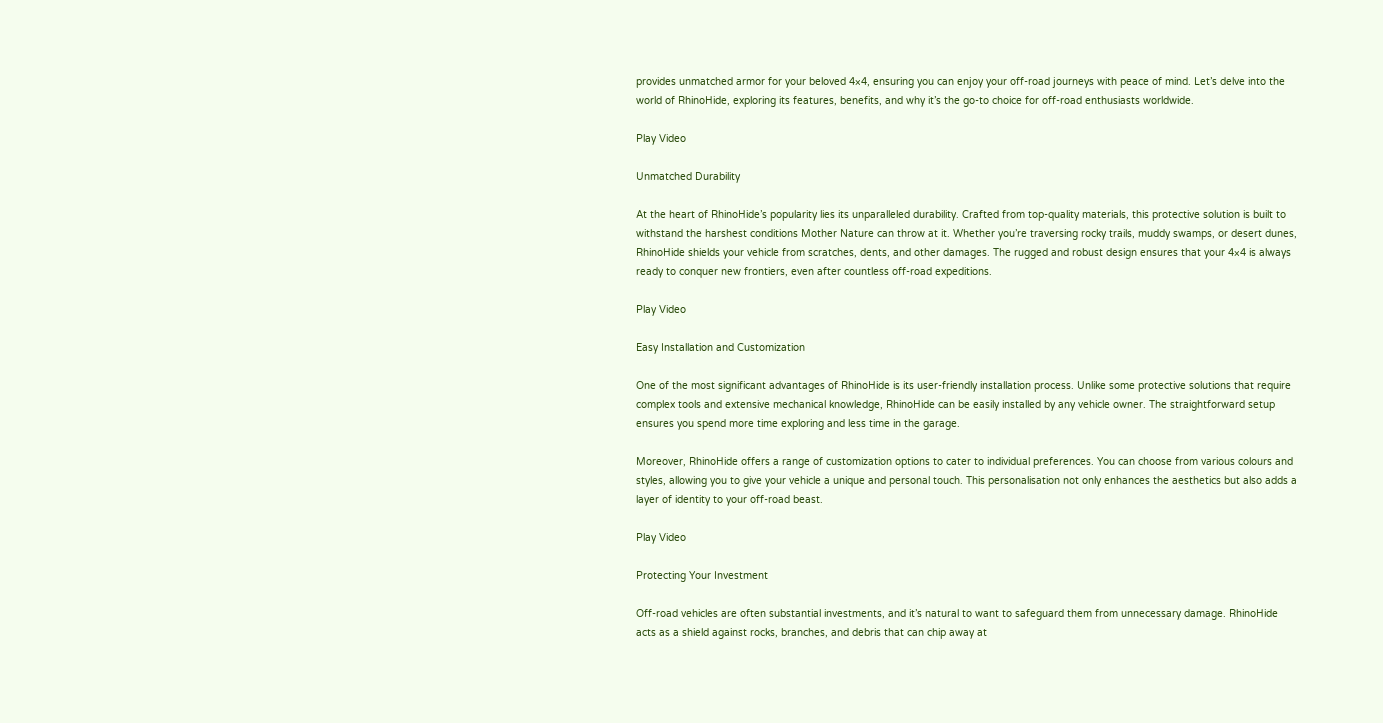provides unmatched armor for your beloved 4×4, ensuring you can enjoy your off-road journeys with peace of mind. Let’s delve into the world of RhinoHide, exploring its features, benefits, and why it’s the go-to choice for off-road enthusiasts worldwide.

Play Video

Unmatched Durability

At the heart of RhinoHide’s popularity lies its unparalleled durability. Crafted from top-quality materials, this protective solution is built to withstand the harshest conditions Mother Nature can throw at it. Whether you’re traversing rocky trails, muddy swamps, or desert dunes, RhinoHide shields your vehicle from scratches, dents, and other damages. The rugged and robust design ensures that your 4×4 is always ready to conquer new frontiers, even after countless off-road expeditions.

Play Video

Easy Installation and Customization

One of the most significant advantages of RhinoHide is its user-friendly installation process. Unlike some protective solutions that require complex tools and extensive mechanical knowledge, RhinoHide can be easily installed by any vehicle owner. The straightforward setup ensures you spend more time exploring and less time in the garage.

Moreover, RhinoHide offers a range of customization options to cater to individual preferences. You can choose from various colours and styles, allowing you to give your vehicle a unique and personal touch. This personalisation not only enhances the aesthetics but also adds a layer of identity to your off-road beast.

Play Video

Protecting Your Investment

Off-road vehicles are often substantial investments, and it’s natural to want to safeguard them from unnecessary damage. RhinoHide acts as a shield against rocks, branches, and debris that can chip away at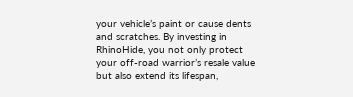your vehicle’s paint or cause dents and scratches. By investing in RhinoHide, you not only protect your off-road warrior’s resale value but also extend its lifespan,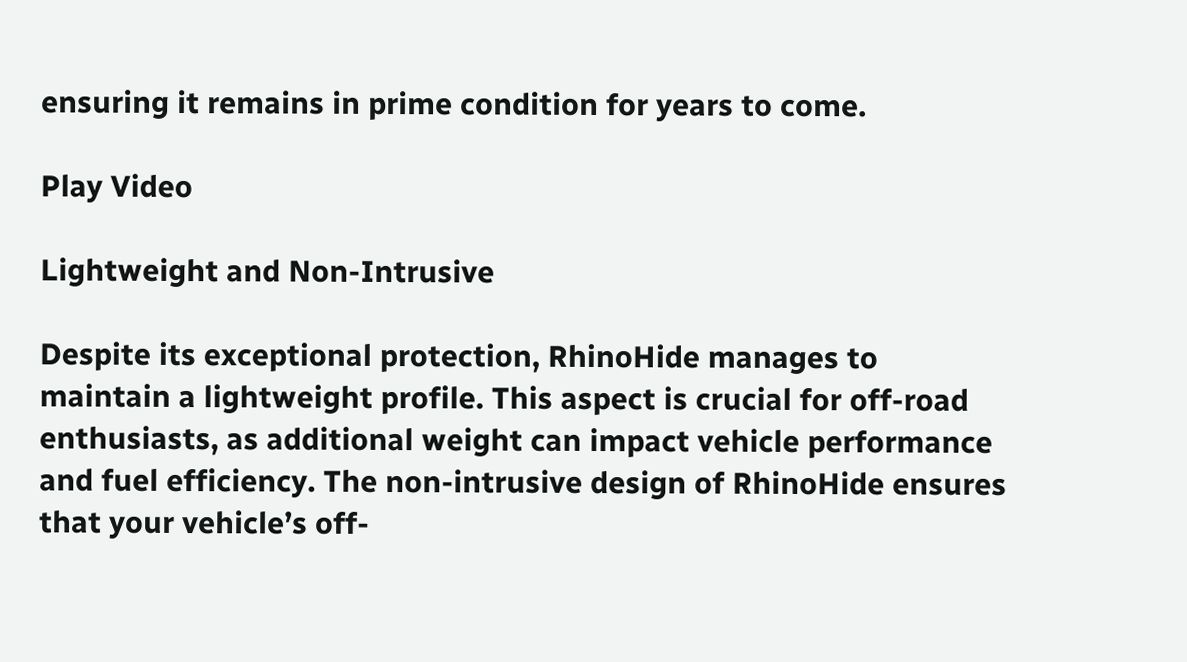ensuring it remains in prime condition for years to come.

Play Video

Lightweight and Non-Intrusive

Despite its exceptional protection, RhinoHide manages to maintain a lightweight profile. This aspect is crucial for off-road enthusiasts, as additional weight can impact vehicle performance and fuel efficiency. The non-intrusive design of RhinoHide ensures that your vehicle’s off-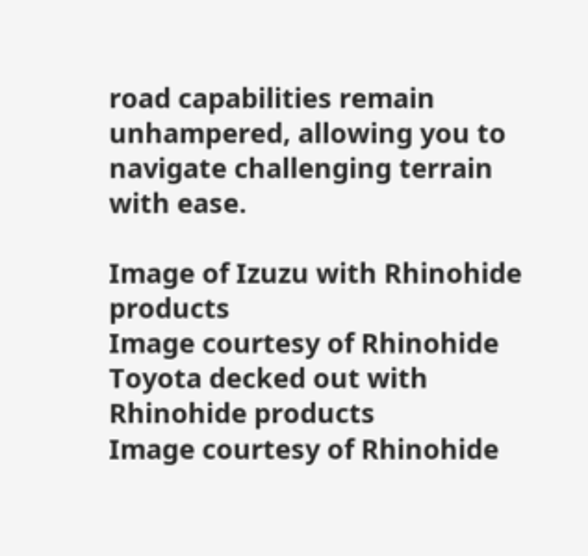road capabilities remain unhampered, allowing you to navigate challenging terrain with ease.

Image of Izuzu with Rhinohide products
Image courtesy of Rhinohide
Toyota decked out with Rhinohide products
Image courtesy of Rhinohide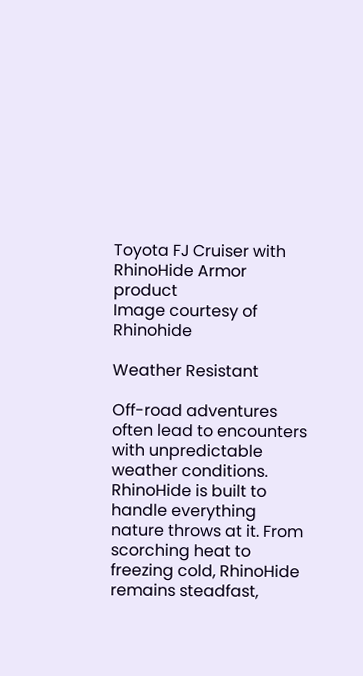Toyota FJ Cruiser with RhinoHide Armor product
Image courtesy of Rhinohide

Weather Resistant

Off-road adventures often lead to encounters with unpredictable weather conditions. RhinoHide is built to handle everything nature throws at it. From scorching heat to freezing cold, RhinoHide remains steadfast,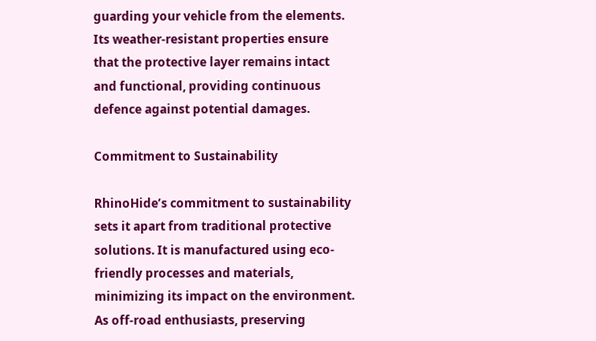guarding your vehicle from the elements. Its weather-resistant properties ensure that the protective layer remains intact and functional, providing continuous defence against potential damages.

Commitment to Sustainability

RhinoHide’s commitment to sustainability sets it apart from traditional protective solutions. It is manufactured using eco-friendly processes and materials, minimizing its impact on the environment. As off-road enthusiasts, preserving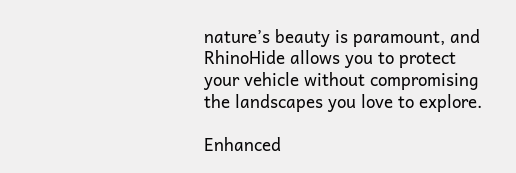nature’s beauty is paramount, and RhinoHide allows you to protect your vehicle without compromising the landscapes you love to explore.

Enhanced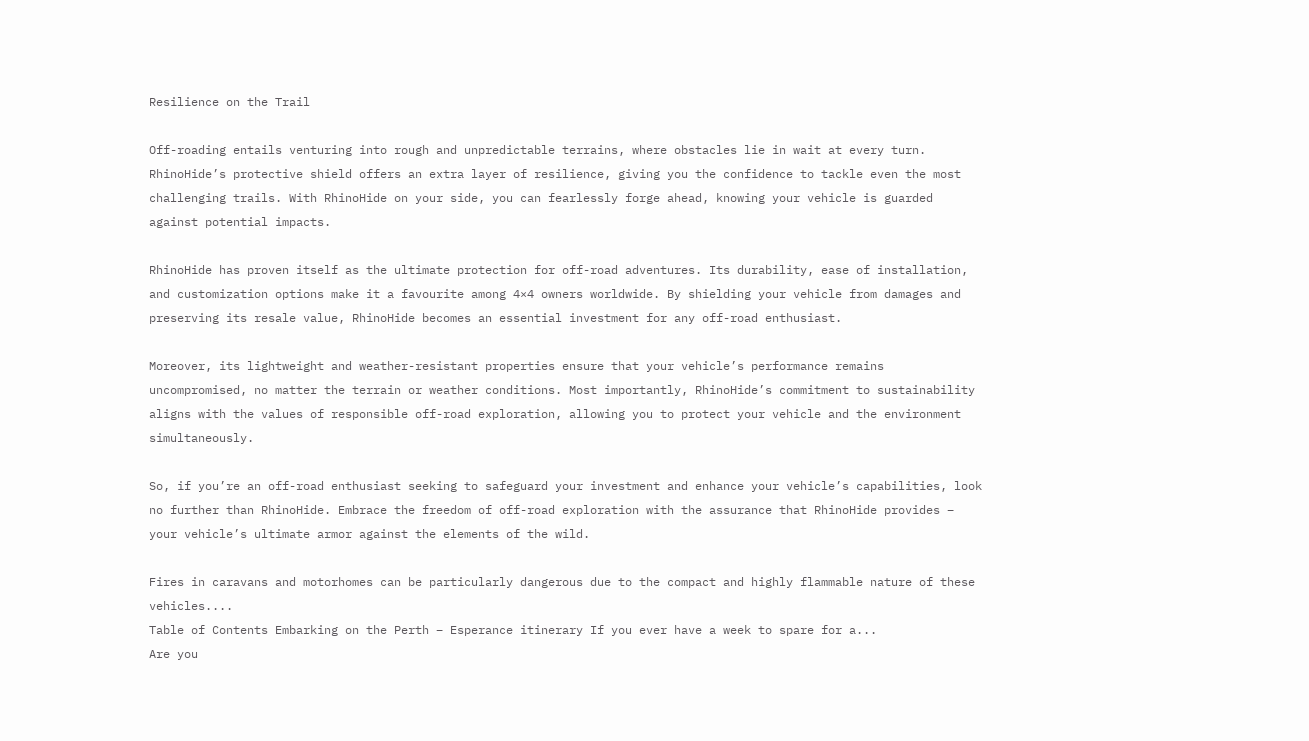Resilience on the Trail

Off-roading entails venturing into rough and unpredictable terrains, where obstacles lie in wait at every turn. RhinoHide’s protective shield offers an extra layer of resilience, giving you the confidence to tackle even the most challenging trails. With RhinoHide on your side, you can fearlessly forge ahead, knowing your vehicle is guarded against potential impacts.

RhinoHide has proven itself as the ultimate protection for off-road adventures. Its durability, ease of installation, and customization options make it a favourite among 4×4 owners worldwide. By shielding your vehicle from damages and preserving its resale value, RhinoHide becomes an essential investment for any off-road enthusiast.

Moreover, its lightweight and weather-resistant properties ensure that your vehicle’s performance remains uncompromised, no matter the terrain or weather conditions. Most importantly, RhinoHide’s commitment to sustainability aligns with the values of responsible off-road exploration, allowing you to protect your vehicle and the environment simultaneously.

So, if you’re an off-road enthusiast seeking to safeguard your investment and enhance your vehicle’s capabilities, look no further than RhinoHide. Embrace the freedom of off-road exploration with the assurance that RhinoHide provides – your vehicle’s ultimate armor against the elements of the wild.

Fires in caravans and motorhomes can be particularly dangerous due to the compact and highly flammable nature of these vehicles....
Table of Contents Embarking on the Perth – Esperance itinerary If you ever have a week to spare for a...
Are you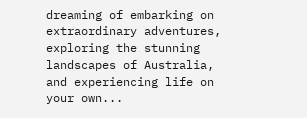dreaming of embarking on extraordinary adventures, exploring the stunning landscapes of Australia, and experiencing life on your own...